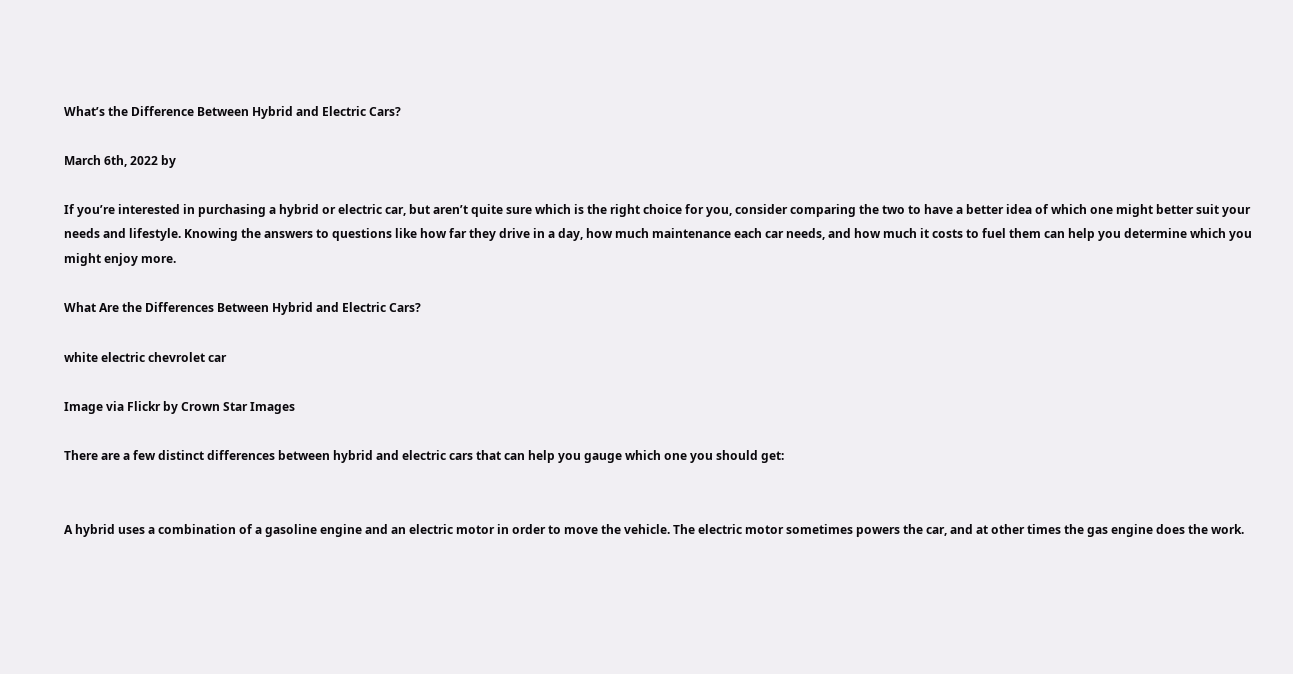What’s the Difference Between Hybrid and Electric Cars?

March 6th, 2022 by

If you’re interested in purchasing a hybrid or electric car, but aren’t quite sure which is the right choice for you, consider comparing the two to have a better idea of which one might better suit your needs and lifestyle. Knowing the answers to questions like how far they drive in a day, how much maintenance each car needs, and how much it costs to fuel them can help you determine which you might enjoy more.

What Are the Differences Between Hybrid and Electric Cars?

white electric chevrolet car

Image via Flickr by Crown Star Images

There are a few distinct differences between hybrid and electric cars that can help you gauge which one you should get:


A hybrid uses a combination of a gasoline engine and an electric motor in order to move the vehicle. The electric motor sometimes powers the car, and at other times the gas engine does the work.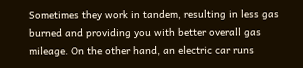Sometimes they work in tandem, resulting in less gas burned and providing you with better overall gas mileage. On the other hand, an electric car runs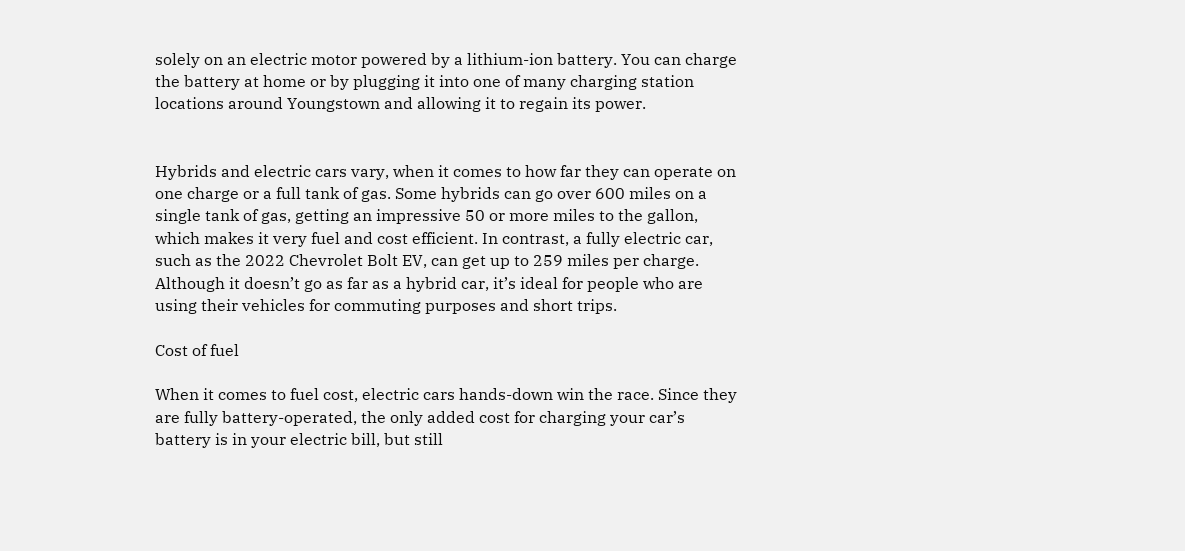solely on an electric motor powered by a lithium-ion battery. You can charge the battery at home or by plugging it into one of many charging station locations around Youngstown and allowing it to regain its power.


Hybrids and electric cars vary, when it comes to how far they can operate on one charge or a full tank of gas. Some hybrids can go over 600 miles on a single tank of gas, getting an impressive 50 or more miles to the gallon, which makes it very fuel and cost efficient. In contrast, a fully electric car, such as the 2022 Chevrolet Bolt EV, can get up to 259 miles per charge. Although it doesn’t go as far as a hybrid car, it’s ideal for people who are using their vehicles for commuting purposes and short trips.

Cost of fuel

When it comes to fuel cost, electric cars hands-down win the race. Since they are fully battery-operated, the only added cost for charging your car’s battery is in your electric bill, but still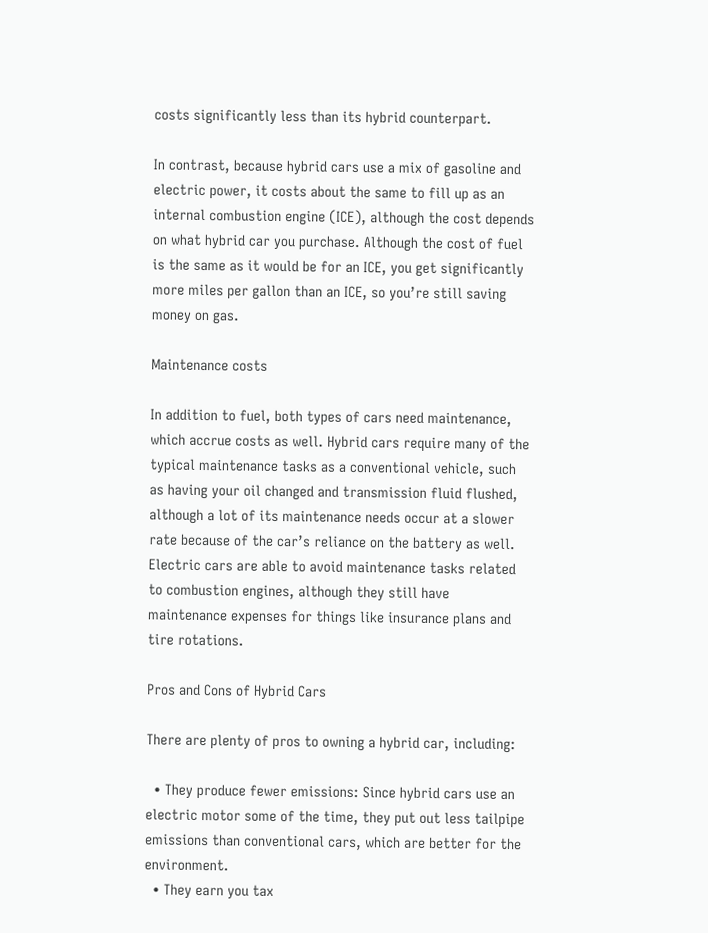costs significantly less than its hybrid counterpart.

In contrast, because hybrid cars use a mix of gasoline and electric power, it costs about the same to fill up as an internal combustion engine (ICE), although the cost depends on what hybrid car you purchase. Although the cost of fuel is the same as it would be for an ICE, you get significantly more miles per gallon than an ICE, so you’re still saving money on gas.

Maintenance costs

In addition to fuel, both types of cars need maintenance, which accrue costs as well. Hybrid cars require many of the typical maintenance tasks as a conventional vehicle, such as having your oil changed and transmission fluid flushed, although a lot of its maintenance needs occur at a slower rate because of the car’s reliance on the battery as well. Electric cars are able to avoid maintenance tasks related to combustion engines, although they still have maintenance expenses for things like insurance plans and tire rotations.

Pros and Cons of Hybrid Cars

There are plenty of pros to owning a hybrid car, including:

  • They produce fewer emissions: Since hybrid cars use an electric motor some of the time, they put out less tailpipe emissions than conventional cars, which are better for the environment.
  • They earn you tax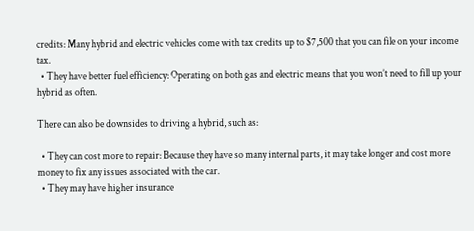credits: Many hybrid and electric vehicles come with tax credits up to $7,500 that you can file on your income tax.
  • They have better fuel efficiency: Operating on both gas and electric means that you won’t need to fill up your hybrid as often.

There can also be downsides to driving a hybrid, such as:

  • They can cost more to repair: Because they have so many internal parts, it may take longer and cost more money to fix any issues associated with the car.
  • They may have higher insurance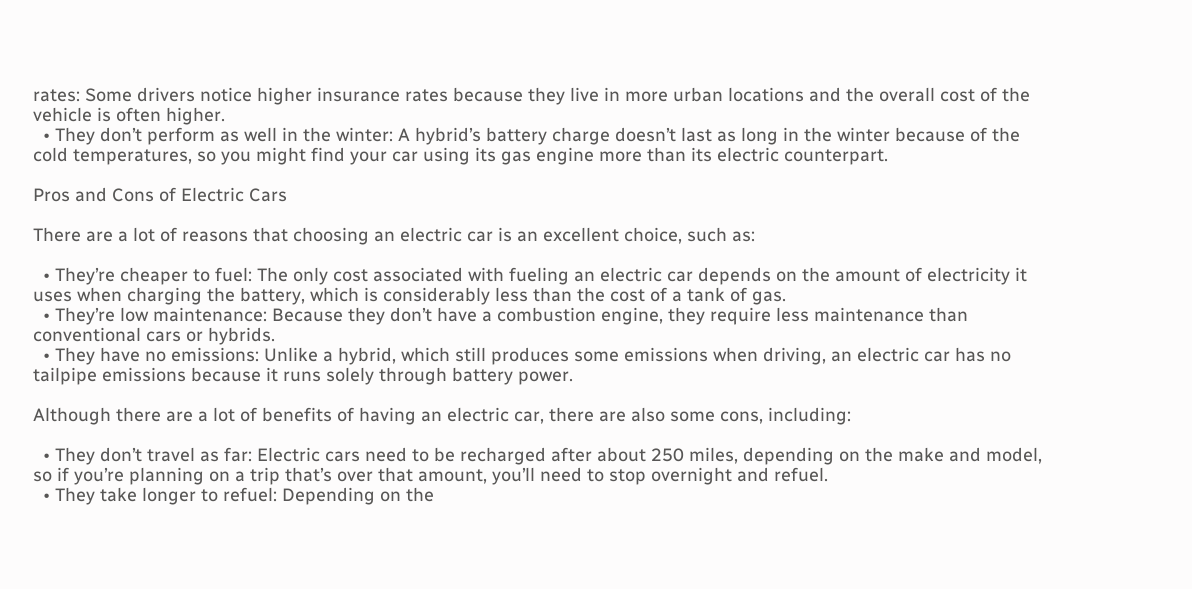rates: Some drivers notice higher insurance rates because they live in more urban locations and the overall cost of the vehicle is often higher.
  • They don’t perform as well in the winter: A hybrid’s battery charge doesn’t last as long in the winter because of the cold temperatures, so you might find your car using its gas engine more than its electric counterpart.

Pros and Cons of Electric Cars

There are a lot of reasons that choosing an electric car is an excellent choice, such as:

  • They’re cheaper to fuel: The only cost associated with fueling an electric car depends on the amount of electricity it uses when charging the battery, which is considerably less than the cost of a tank of gas.
  • They’re low maintenance: Because they don’t have a combustion engine, they require less maintenance than conventional cars or hybrids.
  • They have no emissions: Unlike a hybrid, which still produces some emissions when driving, an electric car has no tailpipe emissions because it runs solely through battery power.

Although there are a lot of benefits of having an electric car, there are also some cons, including:

  • They don’t travel as far: Electric cars need to be recharged after about 250 miles, depending on the make and model, so if you’re planning on a trip that’s over that amount, you’ll need to stop overnight and refuel.
  • They take longer to refuel: Depending on the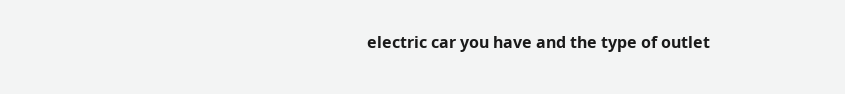electric car you have and the type of outlet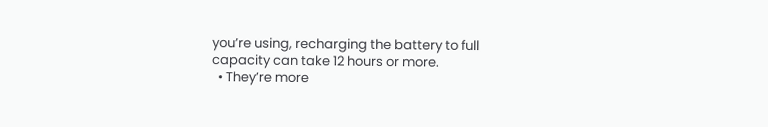you’re using, recharging the battery to full capacity can take 12 hours or more.
  • They’re more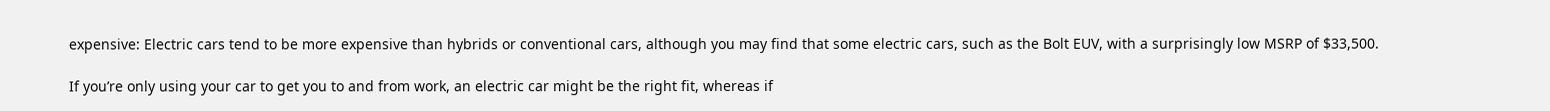expensive: Electric cars tend to be more expensive than hybrids or conventional cars, although you may find that some electric cars, such as the Bolt EUV, with a surprisingly low MSRP of $33,500.

If you’re only using your car to get you to and from work, an electric car might be the right fit, whereas if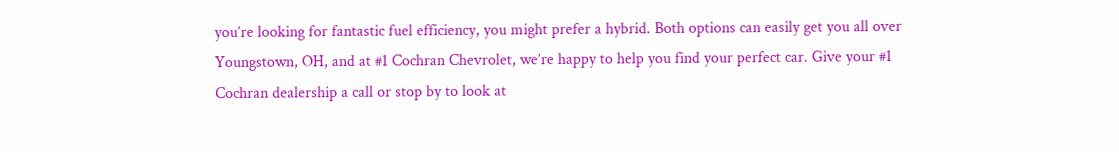you’re looking for fantastic fuel efficiency, you might prefer a hybrid. Both options can easily get you all over Youngstown, OH, and at #1 Cochran Chevrolet, we’re happy to help you find your perfect car. Give your #1 Cochran dealership a call or stop by to look at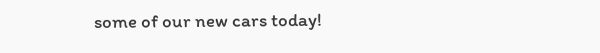some of our new cars today!